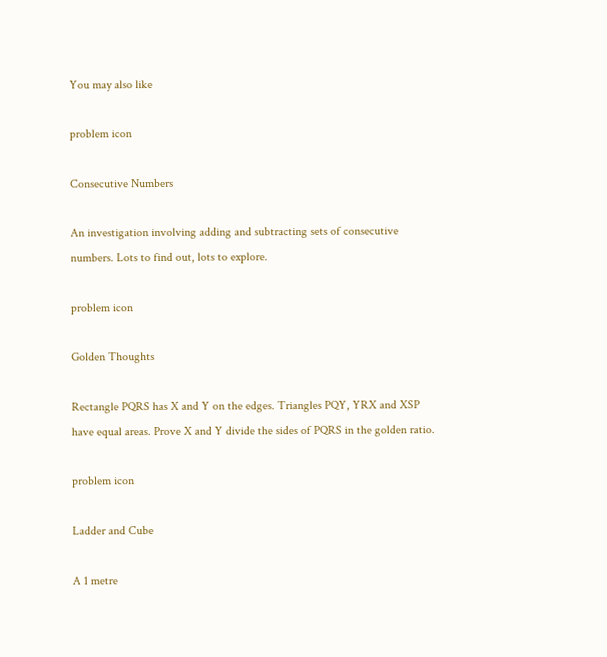You may also like

problem icon

Consecutive Numbers

An investigation involving adding and subtracting sets of consecutive numbers. Lots to find out, lots to explore.

problem icon

Golden Thoughts

Rectangle PQRS has X and Y on the edges. Triangles PQY, YRX and XSP have equal areas. Prove X and Y divide the sides of PQRS in the golden ratio.

problem icon

Ladder and Cube

A 1 metre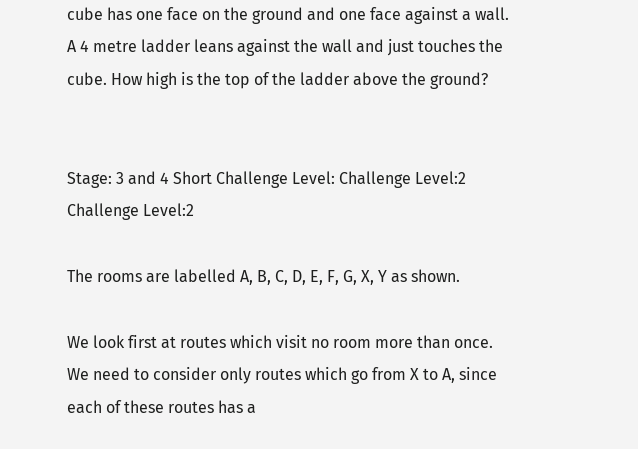cube has one face on the ground and one face against a wall. A 4 metre ladder leans against the wall and just touches the cube. How high is the top of the ladder above the ground?


Stage: 3 and 4 Short Challenge Level: Challenge Level:2 Challenge Level:2

The rooms are labelled A, B, C, D, E, F, G, X, Y as shown.

We look first at routes which visit no room more than once. We need to consider only routes which go from X to A, since each of these routes has a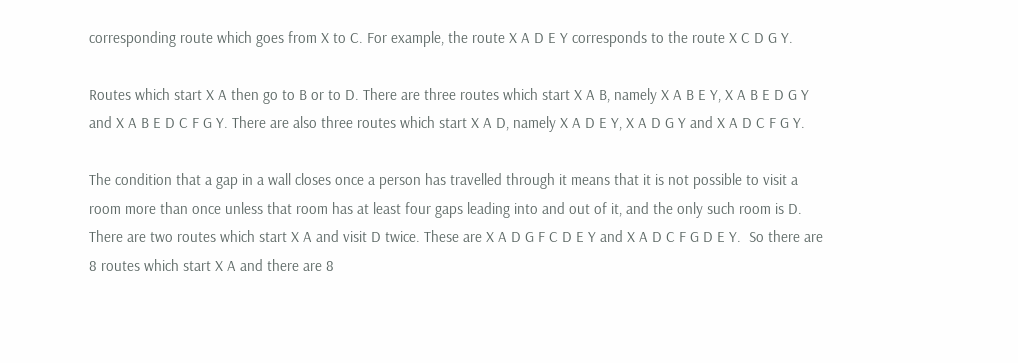corresponding route which goes from X to C. For example, the route X A D E Y corresponds to the route X C D G Y.

Routes which start X A then go to B or to D. There are three routes which start X A B, namely X A B E Y, X A B E D G Y and X A B E D C F G Y. There are also three routes which start X A D, namely X A D E Y, X A D G Y and X A D C F G Y.

The condition that a gap in a wall closes once a person has travelled through it means that it is not possible to visit a room more than once unless that room has at least four gaps leading into and out of it, and the only such room is D. There are two routes which start X A and visit D twice. These are X A D G F C D E Y and X A D C F G D E Y.  So there are 8 routes which start X A and there are 8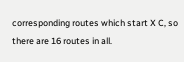corresponding routes which start X C, so there are 16 routes in all.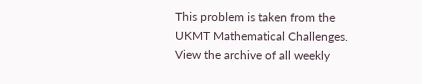This problem is taken from the UKMT Mathematical Challenges.
View the archive of all weekly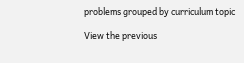problems grouped by curriculum topic

View the previous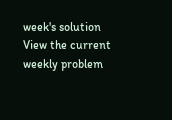week's solution
View the current weekly problem